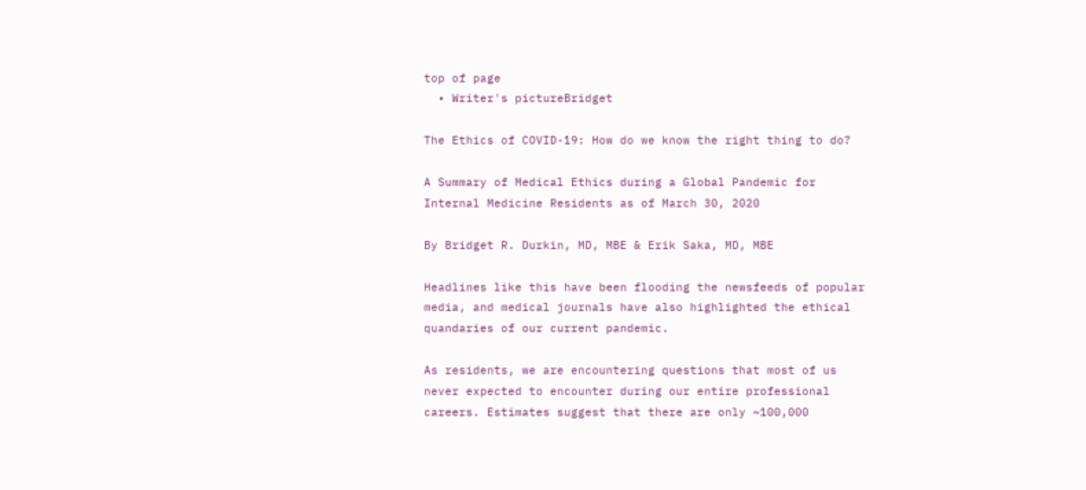top of page
  • Writer's pictureBridget

The Ethics of COVID-19: How do we know the right thing to do?

A Summary of Medical Ethics during a Global Pandemic for Internal Medicine Residents as of March 30, 2020

By Bridget R. Durkin, MD, MBE & Erik Saka, MD, MBE

Headlines like this have been flooding the newsfeeds of popular media, and medical journals have also highlighted the ethical quandaries of our current pandemic.

As residents, we are encountering questions that most of us never expected to encounter during our entire professional careers. Estimates suggest that there are only ~100,000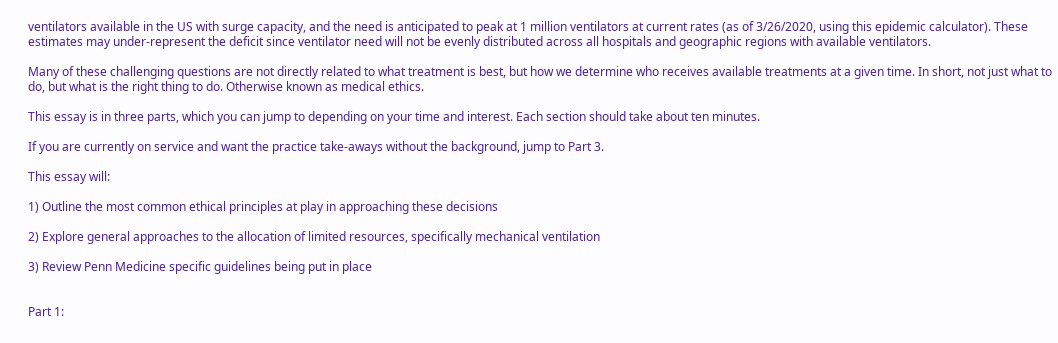ventilators available in the US with surge capacity, and the need is anticipated to peak at 1 million ventilators at current rates (as of 3/26/2020, using this epidemic calculator). These estimates may under-represent the deficit since ventilator need will not be evenly distributed across all hospitals and geographic regions with available ventilators.

Many of these challenging questions are not directly related to what treatment is best, but how we determine who receives available treatments at a given time. In short, not just what to do, but what is the right thing to do. Otherwise known as medical ethics.

This essay is in three parts, which you can jump to depending on your time and interest. Each section should take about ten minutes.

If you are currently on service and want the practice take-aways without the background, jump to Part 3.

This essay will:

1) Outline the most common ethical principles at play in approaching these decisions

2) Explore general approaches to the allocation of limited resources, specifically mechanical ventilation

3) Review Penn Medicine specific guidelines being put in place


Part 1: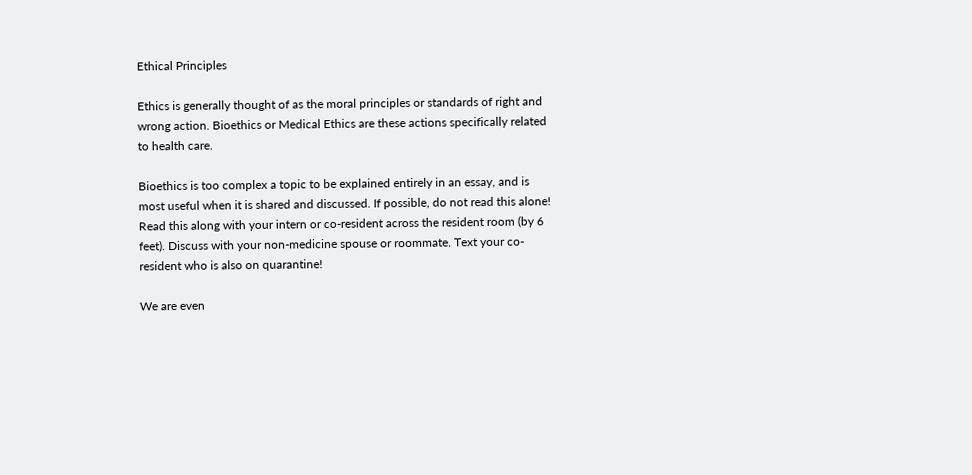Ethical Principles

Ethics is generally thought of as the moral principles or standards of right and wrong action. Bioethics or Medical Ethics are these actions specifically related to health care.

Bioethics is too complex a topic to be explained entirely in an essay, and is most useful when it is shared and discussed. If possible, do not read this alone! Read this along with your intern or co-resident across the resident room (by 6 feet). Discuss with your non-medicine spouse or roommate. Text your co-resident who is also on quarantine!

We are even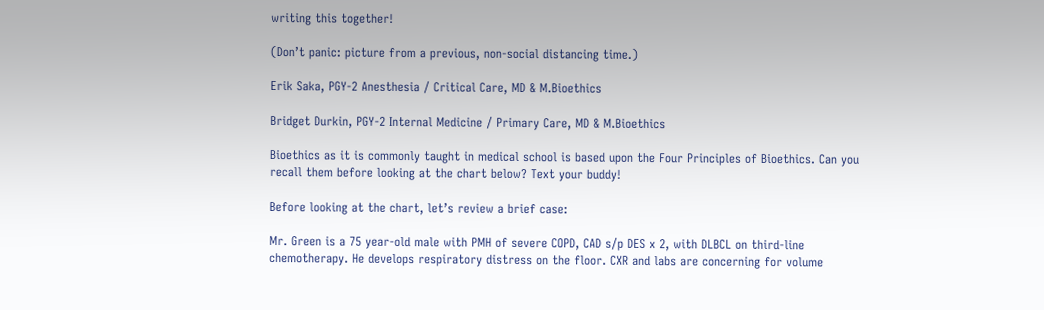writing this together!

(Don’t panic: picture from a previous, non-social distancing time.)

Erik Saka, PGY-2 Anesthesia / Critical Care, MD & M.Bioethics

Bridget Durkin, PGY-2 Internal Medicine / Primary Care, MD & M.Bioethics

Bioethics as it is commonly taught in medical school is based upon the Four Principles of Bioethics. Can you recall them before looking at the chart below? Text your buddy!

Before looking at the chart, let’s review a brief case:

Mr. Green is a 75 year-old male with PMH of severe COPD, CAD s/p DES x 2, with DLBCL on third-line chemotherapy. He develops respiratory distress on the floor. CXR and labs are concerning for volume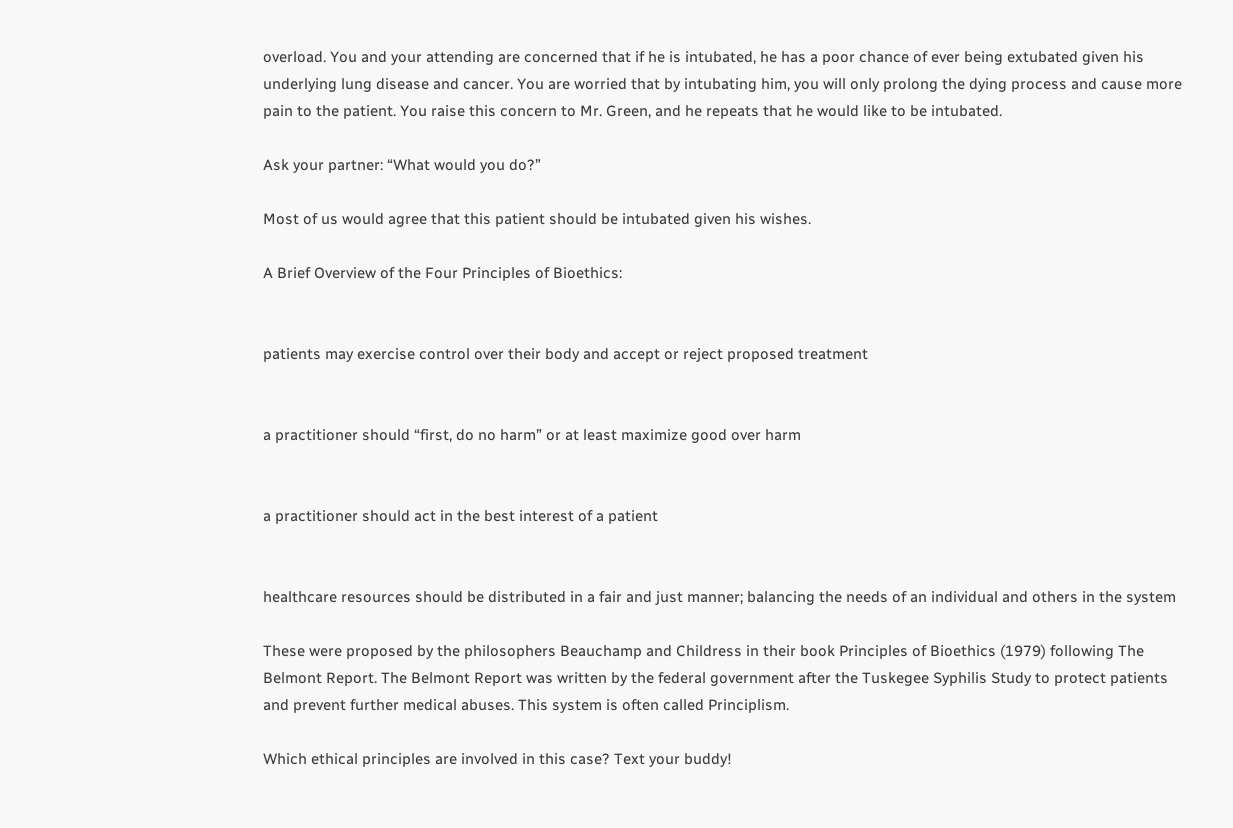overload. You and your attending are concerned that if he is intubated, he has a poor chance of ever being extubated given his underlying lung disease and cancer. You are worried that by intubating him, you will only prolong the dying process and cause more pain to the patient. You raise this concern to Mr. Green, and he repeats that he would like to be intubated.

Ask your partner: “What would you do?”

Most of us would agree that this patient should be intubated given his wishes.

A Brief Overview of the Four Principles of Bioethics:


patients may exercise control over their body and accept or reject proposed treatment


a practitioner should “first, do no harm” or at least maximize good over harm


a practitioner should act in the best interest of a patient


healthcare resources should be distributed in a fair and just manner; balancing the needs of an individual and others in the system

These were proposed by the philosophers Beauchamp and Childress in their book Principles of Bioethics (1979) following The Belmont Report. The Belmont Report was written by the federal government after the Tuskegee Syphilis Study to protect patients and prevent further medical abuses. This system is often called Principlism.

Which ethical principles are involved in this case? Text your buddy!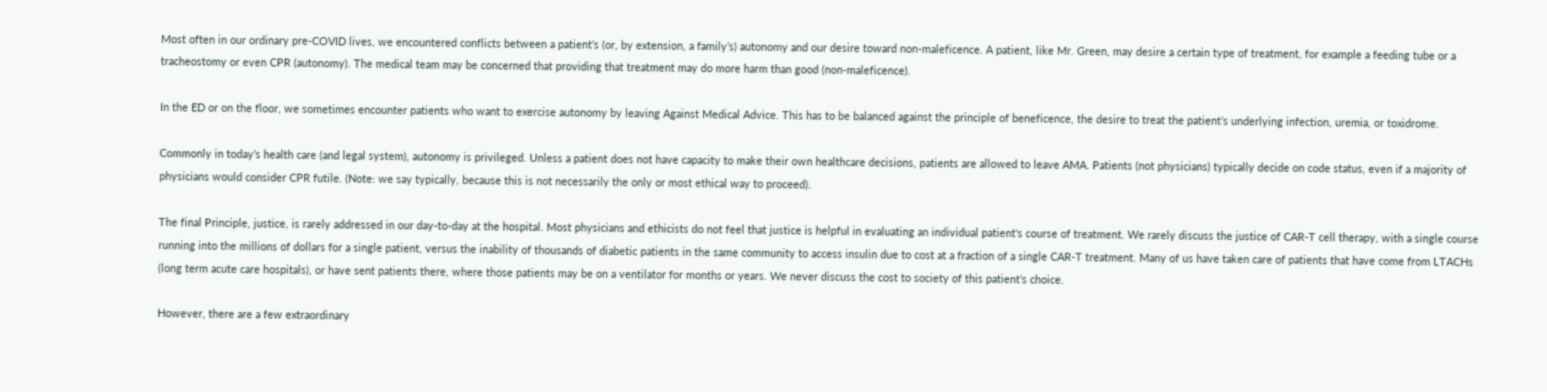Most often in our ordinary pre-COVID lives, we encountered conflicts between a patient’s (or, by extension, a family’s) autonomy and our desire toward non-maleficence. A patient, like Mr. Green, may desire a certain type of treatment, for example a feeding tube or a tracheostomy or even CPR (autonomy). The medical team may be concerned that providing that treatment may do more harm than good (non-maleficence).

In the ED or on the floor, we sometimes encounter patients who want to exercise autonomy by leaving Against Medical Advice. This has to be balanced against the principle of beneficence, the desire to treat the patient’s underlying infection, uremia, or toxidrome.

Commonly in today’s health care (and legal system), autonomy is privileged. Unless a patient does not have capacity to make their own healthcare decisions, patients are allowed to leave AMA. Patients (not physicians) typically decide on code status, even if a majority of physicians would consider CPR futile. (Note: we say typically, because this is not necessarily the only or most ethical way to proceed).

The final Principle, justice, is rarely addressed in our day-to-day at the hospital. Most physicians and ethicists do not feel that justice is helpful in evaluating an individual patient's course of treatment. We rarely discuss the justice of CAR-T cell therapy, with a single course running into the millions of dollars for a single patient, versus the inability of thousands of diabetic patients in the same community to access insulin due to cost at a fraction of a single CAR-T treatment. Many of us have taken care of patients that have come from LTACHs (long term acute care hospitals), or have sent patients there, where those patients may be on a ventilator for months or years. We never discuss the cost to society of this patient’s choice.

However, there are a few extraordinary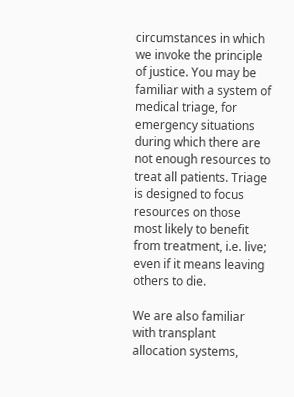circumstances in which we invoke the principle of justice. You may be familiar with a system of medical triage, for emergency situations during which there are not enough resources to treat all patients. Triage is designed to focus resources on those most likely to benefit from treatment, i.e. live; even if it means leaving others to die.

We are also familiar with transplant allocation systems,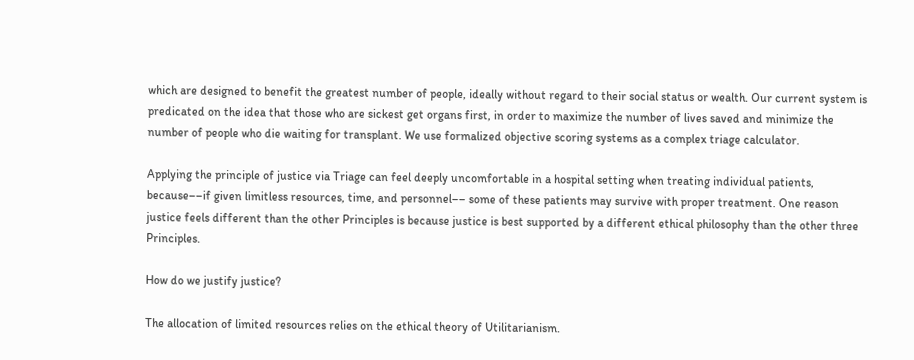which are designed to benefit the greatest number of people, ideally without regard to their social status or wealth. Our current system is predicated on the idea that those who are sickest get organs first, in order to maximize the number of lives saved and minimize the number of people who die waiting for transplant. We use formalized objective scoring systems as a complex triage calculator.

Applying the principle of justice via Triage can feel deeply uncomfortable in a hospital setting when treating individual patients, because––if given limitless resources, time, and personnel–– some of these patients may survive with proper treatment. One reason justice feels different than the other Principles is because justice is best supported by a different ethical philosophy than the other three Principles.

How do we justify justice?

The allocation of limited resources relies on the ethical theory of Utilitarianism.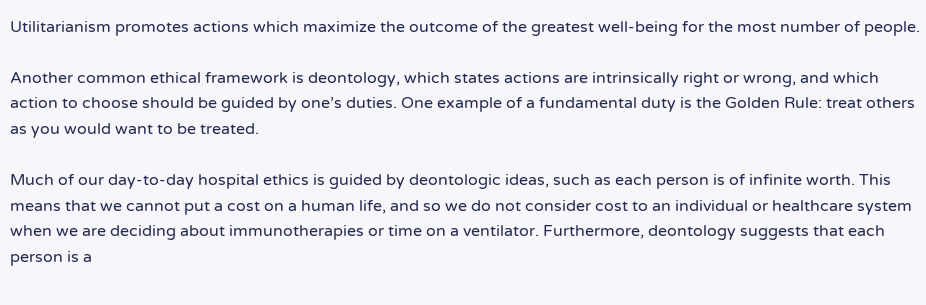Utilitarianism promotes actions which maximize the outcome of the greatest well-being for the most number of people.

Another common ethical framework is deontology, which states actions are intrinsically right or wrong, and which action to choose should be guided by one’s duties. One example of a fundamental duty is the Golden Rule: treat others as you would want to be treated.

Much of our day-to-day hospital ethics is guided by deontologic ideas, such as each person is of infinite worth. This means that we cannot put a cost on a human life, and so we do not consider cost to an individual or healthcare system when we are deciding about immunotherapies or time on a ventilator. Furthermore, deontology suggests that each person is a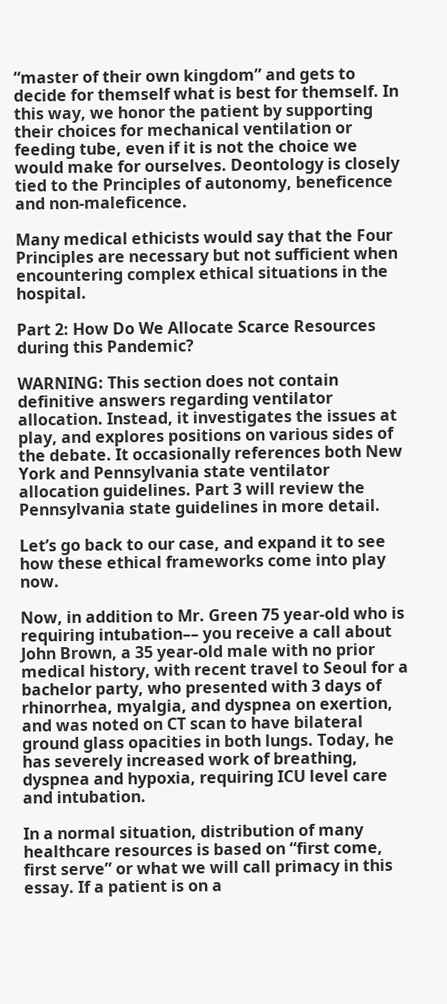“master of their own kingdom” and gets to decide for themself what is best for themself. In this way, we honor the patient by supporting their choices for mechanical ventilation or feeding tube, even if it is not the choice we would make for ourselves. Deontology is closely tied to the Principles of autonomy, beneficence and non-maleficence.

Many medical ethicists would say that the Four Principles are necessary but not sufficient when encountering complex ethical situations in the hospital.

Part 2: How Do We Allocate Scarce Resources during this Pandemic?

WARNING: This section does not contain definitive answers regarding ventilator allocation. Instead, it investigates the issues at play, and explores positions on various sides of the debate. It occasionally references both New York and Pennsylvania state ventilator allocation guidelines. Part 3 will review the Pennsylvania state guidelines in more detail.

Let’s go back to our case, and expand it to see how these ethical frameworks come into play now.

Now, in addition to Mr. Green 75 year-old who is requiring intubation–– you receive a call about John Brown, a 35 year-old male with no prior medical history, with recent travel to Seoul for a bachelor party, who presented with 3 days of rhinorrhea, myalgia, and dyspnea on exertion, and was noted on CT scan to have bilateral ground glass opacities in both lungs. Today, he has severely increased work of breathing, dyspnea and hypoxia, requiring ICU level care and intubation.

In a normal situation, distribution of many healthcare resources is based on “first come, first serve” or what we will call primacy in this essay. If a patient is on a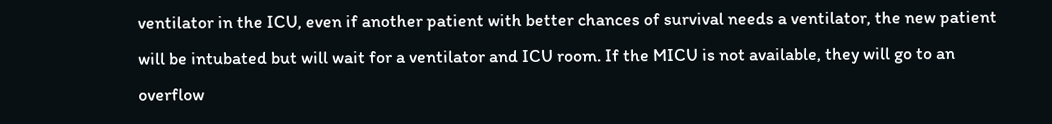ventilator in the ICU, even if another patient with better chances of survival needs a ventilator, the new patient will be intubated but will wait for a ventilator and ICU room. If the MICU is not available, they will go to an overflow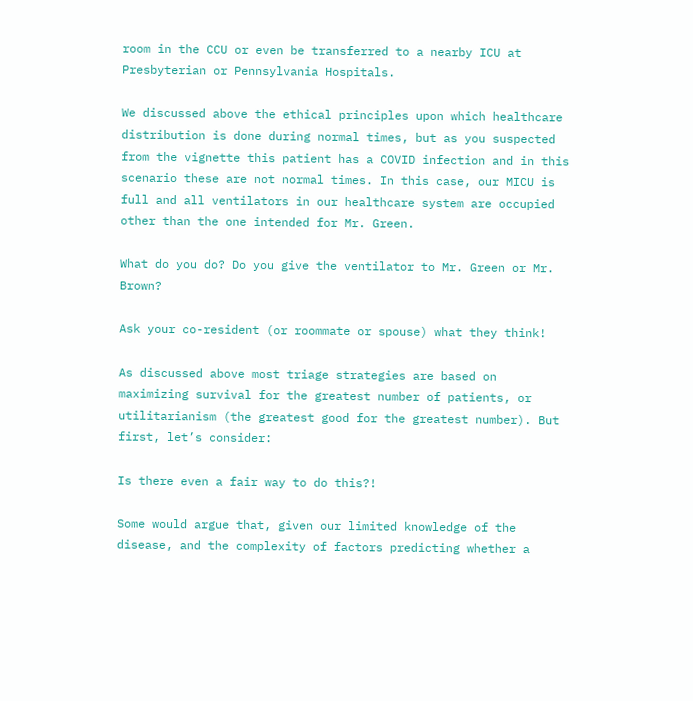room in the CCU or even be transferred to a nearby ICU at Presbyterian or Pennsylvania Hospitals.

We discussed above the ethical principles upon which healthcare distribution is done during normal times, but as you suspected from the vignette this patient has a COVID infection and in this scenario these are not normal times. In this case, our MICU is full and all ventilators in our healthcare system are occupied other than the one intended for Mr. Green.

What do you do? Do you give the ventilator to Mr. Green or Mr. Brown?

Ask your co-resident (or roommate or spouse) what they think!

As discussed above most triage strategies are based on maximizing survival for the greatest number of patients, or utilitarianism (the greatest good for the greatest number). But first, let’s consider:

Is there even a fair way to do this?!

Some would argue that, given our limited knowledge of the disease, and the complexity of factors predicting whether a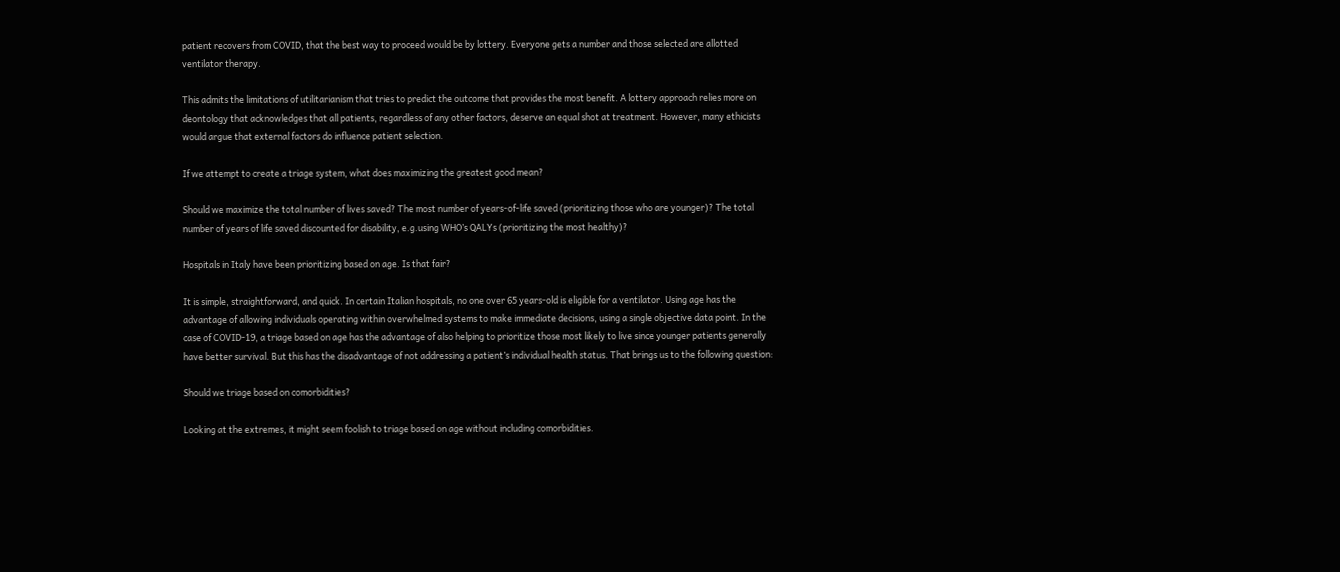patient recovers from COVID, that the best way to proceed would be by lottery. Everyone gets a number and those selected are allotted ventilator therapy.

This admits the limitations of utilitarianism that tries to predict the outcome that provides the most benefit. A lottery approach relies more on deontology that acknowledges that all patients, regardless of any other factors, deserve an equal shot at treatment. However, many ethicists would argue that external factors do influence patient selection.

If we attempt to create a triage system, what does maximizing the greatest good mean?

Should we maximize the total number of lives saved? The most number of years-of-life saved (prioritizing those who are younger)? The total number of years of life saved discounted for disability, e.g.using WHO’s QALYs (prioritizing the most healthy)?

Hospitals in Italy have been prioritizing based on age. Is that fair?

It is simple, straightforward, and quick. In certain Italian hospitals, no one over 65 years-old is eligible for a ventilator. Using age has the advantage of allowing individuals operating within overwhelmed systems to make immediate decisions, using a single objective data point. In the case of COVID-19, a triage based on age has the advantage of also helping to prioritize those most likely to live since younger patients generally have better survival. But this has the disadvantage of not addressing a patient’s individual health status. That brings us to the following question:

Should we triage based on comorbidities?

Looking at the extremes, it might seem foolish to triage based on age without including comorbidities.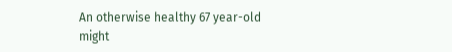An otherwise healthy 67 year-old might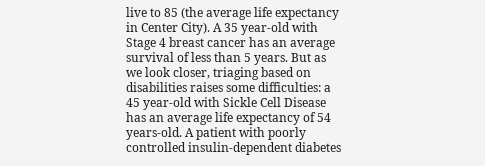live to 85 (the average life expectancy in Center City). A 35 year-old with Stage 4 breast cancer has an average survival of less than 5 years. But as we look closer, triaging based on disabilities raises some difficulties: a 45 year-old with Sickle Cell Disease has an average life expectancy of 54 years-old. A patient with poorly controlled insulin-dependent diabetes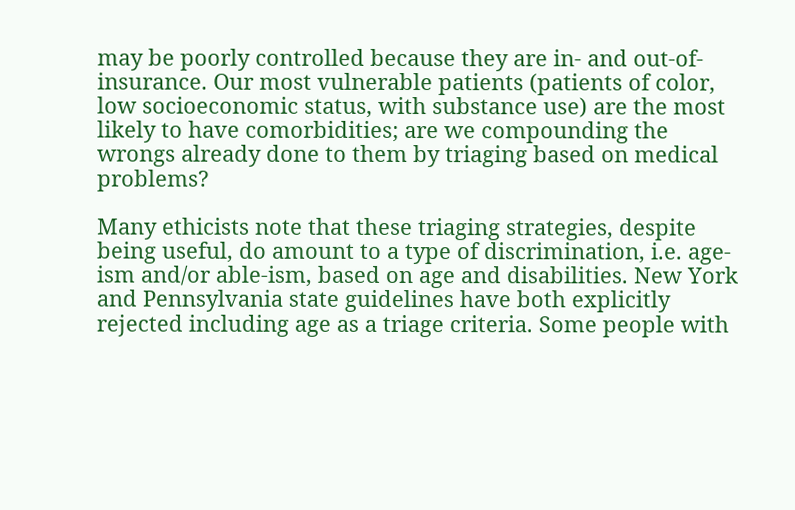may be poorly controlled because they are in- and out-of-insurance. Our most vulnerable patients (patients of color, low socioeconomic status, with substance use) are the most likely to have comorbidities; are we compounding the wrongs already done to them by triaging based on medical problems?

Many ethicists note that these triaging strategies, despite being useful, do amount to a type of discrimination, i.e. age-ism and/or able-ism, based on age and disabilities. New York and Pennsylvania state guidelines have both explicitly rejected including age as a triage criteria. Some people with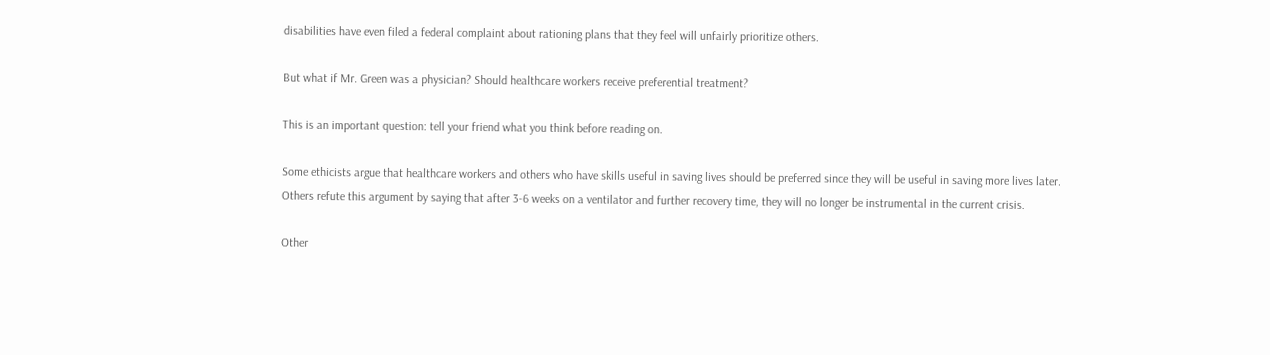disabilities have even filed a federal complaint about rationing plans that they feel will unfairly prioritize others.

But what if Mr. Green was a physician? Should healthcare workers receive preferential treatment?

This is an important question: tell your friend what you think before reading on.

Some ethicists argue that healthcare workers and others who have skills useful in saving lives should be preferred since they will be useful in saving more lives later. Others refute this argument by saying that after 3-6 weeks on a ventilator and further recovery time, they will no longer be instrumental in the current crisis.

Other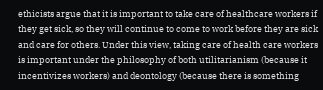ethicists argue that it is important to take care of healthcare workers if they get sick, so they will continue to come to work before they are sick and care for others. Under this view, taking care of health care workers is important under the philosophy of both utilitarianism (because it incentivizes workers) and deontology (because there is something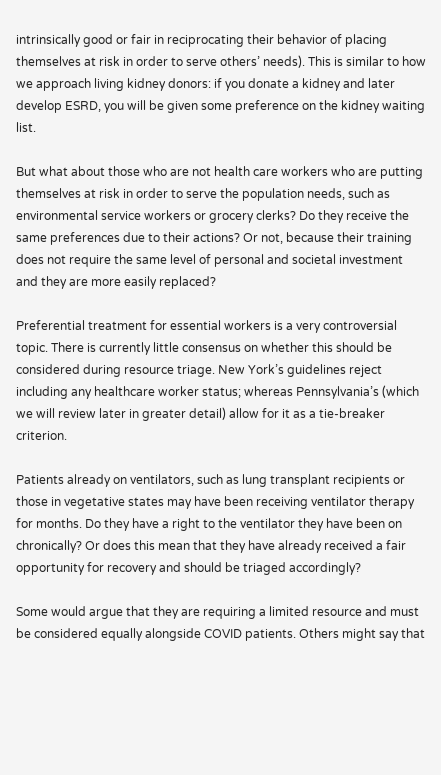intrinsically good or fair in reciprocating their behavior of placing themselves at risk in order to serve others’ needs). This is similar to how we approach living kidney donors: if you donate a kidney and later develop ESRD, you will be given some preference on the kidney waiting list.

But what about those who are not health care workers who are putting themselves at risk in order to serve the population needs, such as environmental service workers or grocery clerks? Do they receive the same preferences due to their actions? Or not, because their training does not require the same level of personal and societal investment and they are more easily replaced?

Preferential treatment for essential workers is a very controversial topic. There is currently little consensus on whether this should be considered during resource triage. New York’s guidelines reject including any healthcare worker status; whereas Pennsylvania’s (which we will review later in greater detail) allow for it as a tie-breaker criterion.

Patients already on ventilators, such as lung transplant recipients or those in vegetative states may have been receiving ventilator therapy for months. Do they have a right to the ventilator they have been on chronically? Or does this mean that they have already received a fair opportunity for recovery and should be triaged accordingly?

Some would argue that they are requiring a limited resource and must be considered equally alongside COVID patients. Others might say that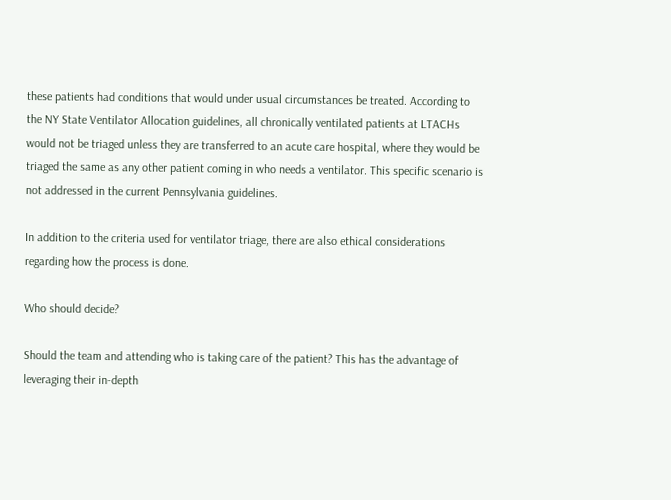these patients had conditions that would under usual circumstances be treated. According to the NY State Ventilator Allocation guidelines, all chronically ventilated patients at LTACHs would not be triaged unless they are transferred to an acute care hospital, where they would be triaged the same as any other patient coming in who needs a ventilator. This specific scenario is not addressed in the current Pennsylvania guidelines.

In addition to the criteria used for ventilator triage, there are also ethical considerations regarding how the process is done.

Who should decide?

Should the team and attending who is taking care of the patient? This has the advantage of leveraging their in-depth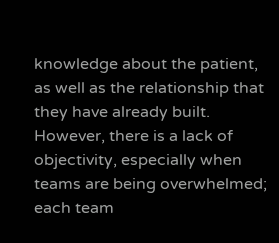knowledge about the patient, as well as the relationship that they have already built. However, there is a lack of objectivity, especially when teams are being overwhelmed; each team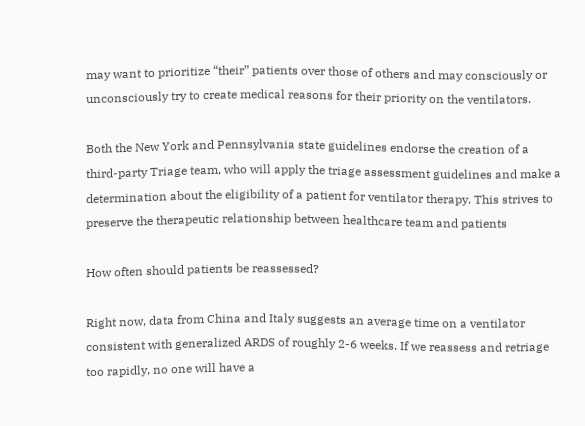may want to prioritize “their” patients over those of others and may consciously or unconsciously try to create medical reasons for their priority on the ventilators.

Both the New York and Pennsylvania state guidelines endorse the creation of a third-party Triage team, who will apply the triage assessment guidelines and make a determination about the eligibility of a patient for ventilator therapy. This strives to preserve the therapeutic relationship between healthcare team and patients

How often should patients be reassessed?

Right now, data from China and Italy suggests an average time on a ventilator consistent with generalized ARDS of roughly 2-6 weeks. If we reassess and retriage too rapidly, no one will have a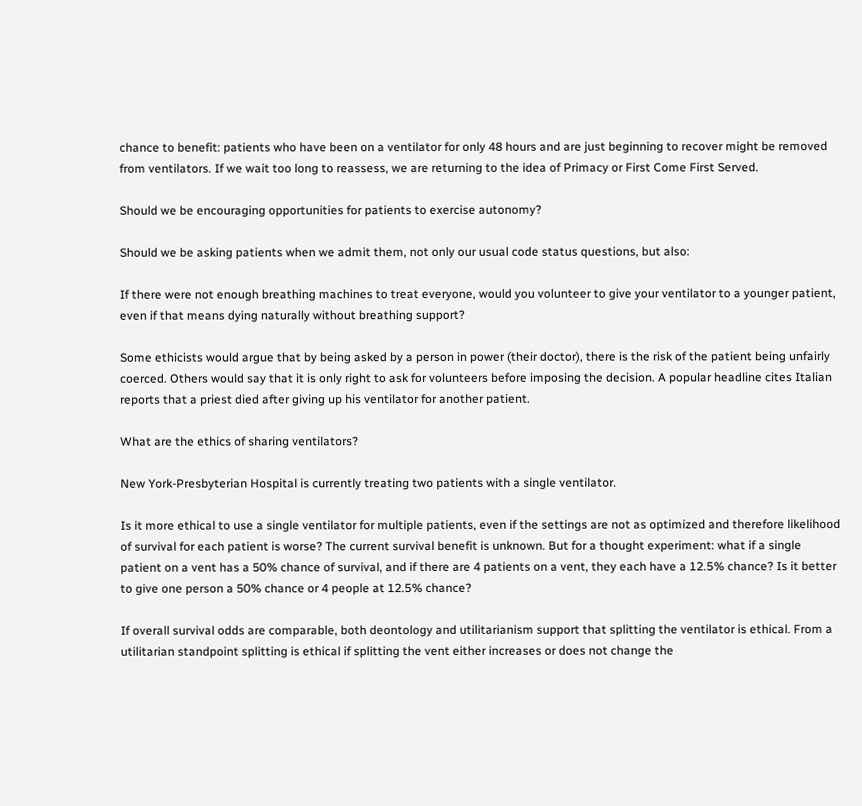chance to benefit: patients who have been on a ventilator for only 48 hours and are just beginning to recover might be removed from ventilators. If we wait too long to reassess, we are returning to the idea of Primacy or First Come First Served.

Should we be encouraging opportunities for patients to exercise autonomy?

Should we be asking patients when we admit them, not only our usual code status questions, but also:

If there were not enough breathing machines to treat everyone, would you volunteer to give your ventilator to a younger patient, even if that means dying naturally without breathing support?

Some ethicists would argue that by being asked by a person in power (their doctor), there is the risk of the patient being unfairly coerced. Others would say that it is only right to ask for volunteers before imposing the decision. A popular headline cites Italian reports that a priest died after giving up his ventilator for another patient.

What are the ethics of sharing ventilators?

New York-Presbyterian Hospital is currently treating two patients with a single ventilator.

Is it more ethical to use a single ventilator for multiple patients, even if the settings are not as optimized and therefore likelihood of survival for each patient is worse? The current survival benefit is unknown. But for a thought experiment: what if a single patient on a vent has a 50% chance of survival, and if there are 4 patients on a vent, they each have a 12.5% chance? Is it better to give one person a 50% chance or 4 people at 12.5% chance?

If overall survival odds are comparable, both deontology and utilitarianism support that splitting the ventilator is ethical. From a utilitarian standpoint splitting is ethical if splitting the vent either increases or does not change the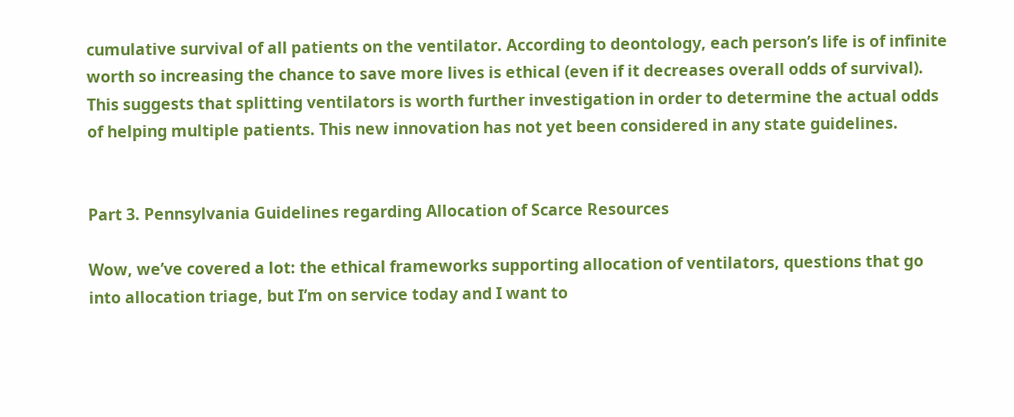cumulative survival of all patients on the ventilator. According to deontology, each person’s life is of infinite worth so increasing the chance to save more lives is ethical (even if it decreases overall odds of survival). This suggests that splitting ventilators is worth further investigation in order to determine the actual odds of helping multiple patients. This new innovation has not yet been considered in any state guidelines.


Part 3. Pennsylvania Guidelines regarding Allocation of Scarce Resources

Wow, we’ve covered a lot: the ethical frameworks supporting allocation of ventilators, questions that go into allocation triage, but I’m on service today and I want to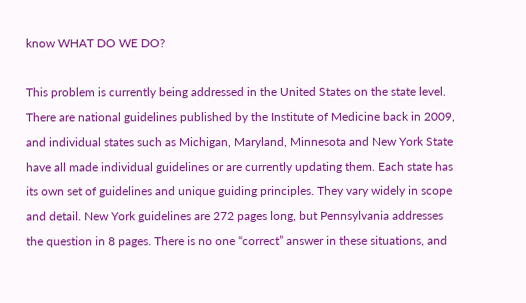know WHAT DO WE DO?

This problem is currently being addressed in the United States on the state level. There are national guidelines published by the Institute of Medicine back in 2009, and individual states such as Michigan, Maryland, Minnesota and New York State have all made individual guidelines or are currently updating them. Each state has its own set of guidelines and unique guiding principles. They vary widely in scope and detail. New York guidelines are 272 pages long, but Pennsylvania addresses the question in 8 pages. There is no one “correct” answer in these situations, and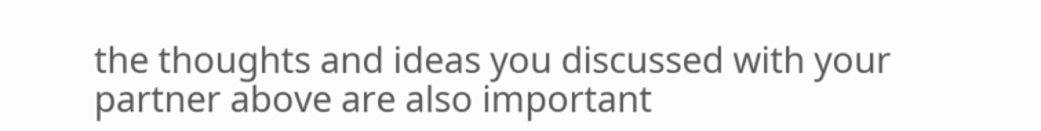the thoughts and ideas you discussed with your partner above are also important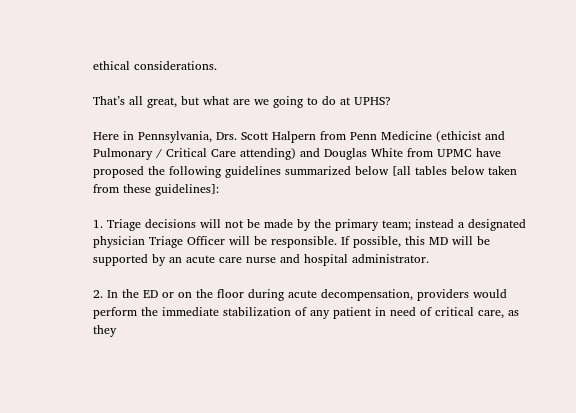ethical considerations.

That’s all great, but what are we going to do at UPHS?

Here in Pennsylvania, Drs. Scott Halpern from Penn Medicine (ethicist and Pulmonary / Critical Care attending) and Douglas White from UPMC have proposed the following guidelines summarized below [all tables below taken from these guidelines]:

1. Triage decisions will not be made by the primary team; instead a designated physician Triage Officer will be responsible. If possible, this MD will be supported by an acute care nurse and hospital administrator.

2. In the ED or on the floor during acute decompensation, providers would perform the immediate stabilization of any patient in need of critical care, as they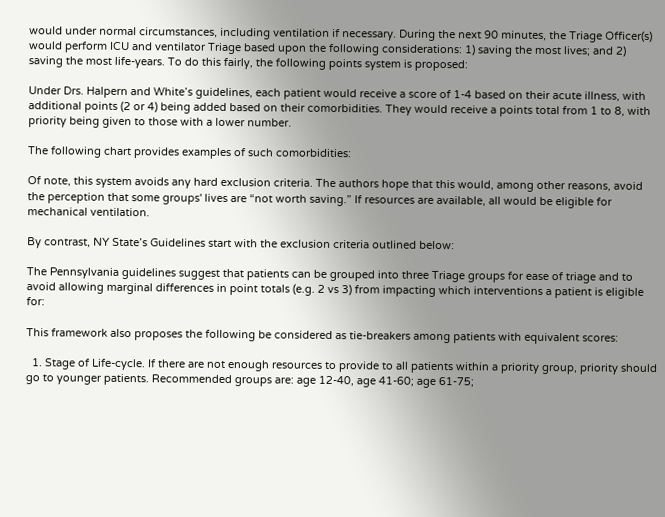would under normal circumstances, including ventilation if necessary. During the next 90 minutes, the Triage Officer(s) would perform ICU and ventilator Triage based upon the following considerations: 1) saving the most lives; and 2) saving the most life-years. To do this fairly, the following points system is proposed:

Under Drs. Halpern and White’s guidelines, each patient would receive a score of 1-4 based on their acute illness, with additional points (2 or 4) being added based on their comorbidities. They would receive a points total from 1 to 8, with priority being given to those with a lower number.

The following chart provides examples of such comorbidities:

Of note, this system avoids any hard exclusion criteria. The authors hope that this would, among other reasons, avoid the perception that some groups' lives are “not worth saving.” If resources are available, all would be eligible for mechanical ventilation.

By contrast, NY State’s Guidelines start with the exclusion criteria outlined below:

The Pennsylvania guidelines suggest that patients can be grouped into three Triage groups for ease of triage and to avoid allowing marginal differences in point totals (e.g. 2 vs 3) from impacting which interventions a patient is eligible for:

This framework also proposes the following be considered as tie-breakers among patients with equivalent scores:

  1. Stage of Life-cycle. If there are not enough resources to provide to all patients within a priority group, priority should go to younger patients. Recommended groups are: age 12-40, age 41-60; age 61-75;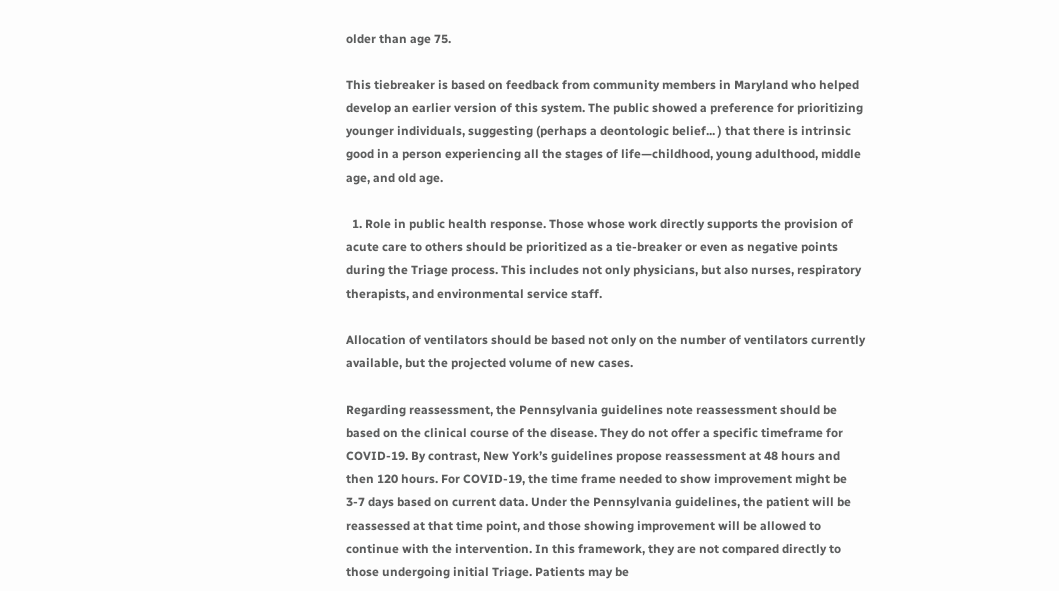older than age 75.

This tiebreaker is based on feedback from community members in Maryland who helped develop an earlier version of this system. The public showed a preference for prioritizing younger individuals, suggesting (perhaps a deontologic belief... ) that there is intrinsic good in a person experiencing all the stages of life—childhood, young adulthood, middle age, and old age.

  1. Role in public health response. Those whose work directly supports the provision of acute care to others should be prioritized as a tie-breaker or even as negative points during the Triage process. This includes not only physicians, but also nurses, respiratory therapists, and environmental service staff.

Allocation of ventilators should be based not only on the number of ventilators currently available, but the projected volume of new cases.

Regarding reassessment, the Pennsylvania guidelines note reassessment should be based on the clinical course of the disease. They do not offer a specific timeframe for COVID-19. By contrast, New York’s guidelines propose reassessment at 48 hours and then 120 hours. For COVID-19, the time frame needed to show improvement might be 3-7 days based on current data. Under the Pennsylvania guidelines, the patient will be reassessed at that time point, and those showing improvement will be allowed to continue with the intervention. In this framework, they are not compared directly to those undergoing initial Triage. Patients may be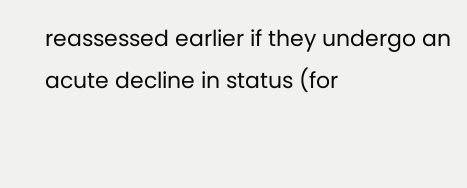reassessed earlier if they undergo an acute decline in status (for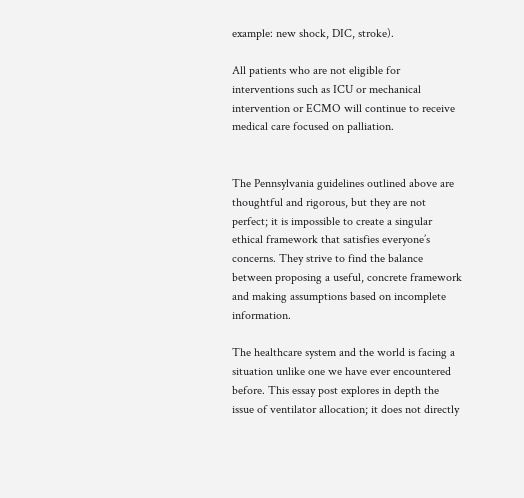example: new shock, DIC, stroke).

All patients who are not eligible for interventions such as ICU or mechanical intervention or ECMO will continue to receive medical care focused on palliation.


The Pennsylvania guidelines outlined above are thoughtful and rigorous, but they are not perfect; it is impossible to create a singular ethical framework that satisfies everyone’s concerns. They strive to find the balance between proposing a useful, concrete framework and making assumptions based on incomplete information.

The healthcare system and the world is facing a situation unlike one we have ever encountered before. This essay post explores in depth the issue of ventilator allocation; it does not directly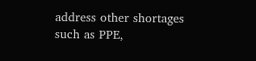address other shortages such as PPE,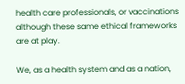health care professionals, or vaccinations although these same ethical frameworks are at play.

We, as a health system and as a nation,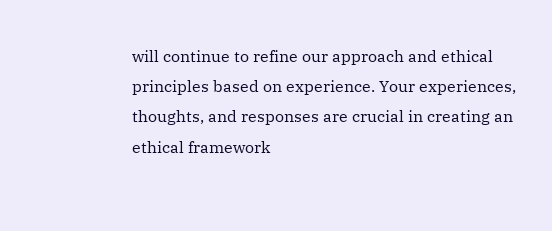will continue to refine our approach and ethical principles based on experience. Your experiences, thoughts, and responses are crucial in creating an ethical framework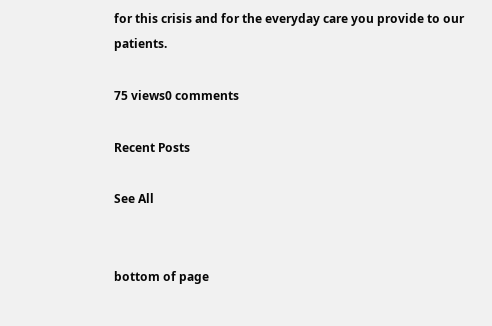for this crisis and for the everyday care you provide to our patients.

75 views0 comments

Recent Posts

See All


bottom of page